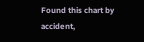Found this chart by accident,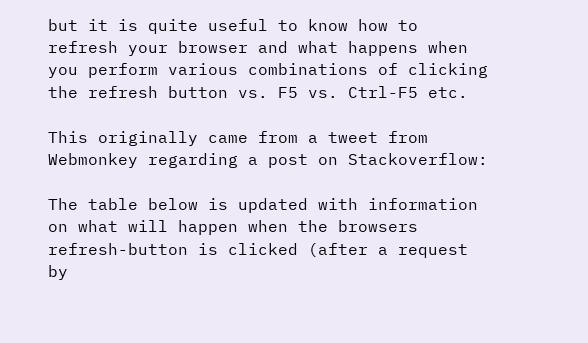but it is quite useful to know how to refresh your browser and what happens when you perform various combinations of clicking the refresh button vs. F5 vs. Ctrl-F5 etc.

This originally came from a tweet from Webmonkey regarding a post on Stackoverflow:

The table below is updated with information on what will happen when the browsers refresh-button is clicked (after a request by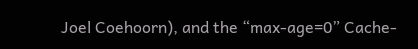Joel Coehoorn), and the “max-age=0” Cache-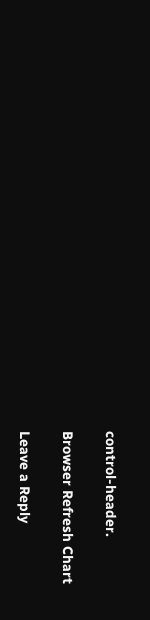control-header.

Browser Refresh Chart

Leave a Reply